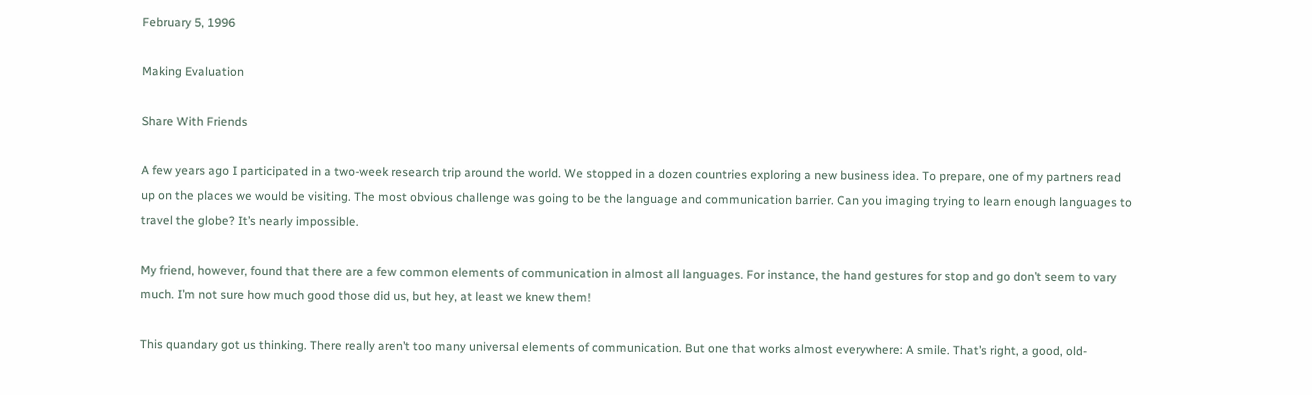February 5, 1996

Making Evaluation

Share With Friends

A few years ago I participated in a two-week research trip around the world. We stopped in a dozen countries exploring a new business idea. To prepare, one of my partners read up on the places we would be visiting. The most obvious challenge was going to be the language and communication barrier. Can you imaging trying to learn enough languages to travel the globe? It’s nearly impossible.

My friend, however, found that there are a few common elements of communication in almost all languages. For instance, the hand gestures for stop and go don’t seem to vary much. I’m not sure how much good those did us, but hey, at least we knew them!

This quandary got us thinking. There really aren’t too many universal elements of communication. But one that works almost everywhere: A smile. That’s right, a good, old-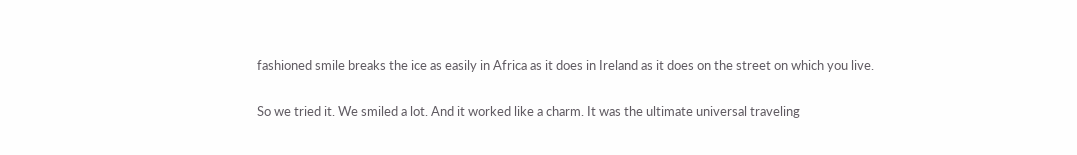fashioned smile breaks the ice as easily in Africa as it does in Ireland as it does on the street on which you live.

So we tried it. We smiled a lot. And it worked like a charm. It was the ultimate universal traveling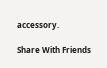accessory.

Share With Friends